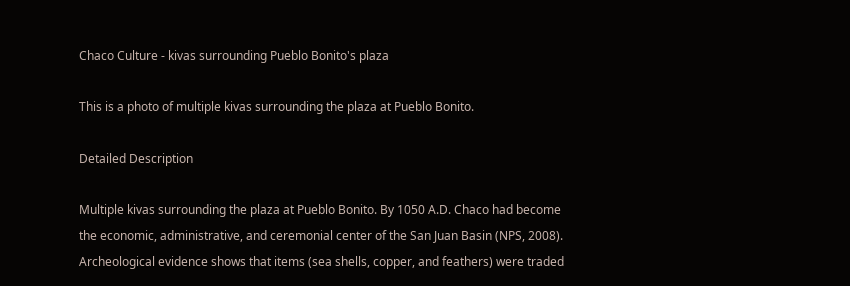Chaco Culture - kivas surrounding Pueblo Bonito's plaza

This is a photo of multiple kivas surrounding the plaza at Pueblo Bonito.

Detailed Description

Multiple kivas surrounding the plaza at Pueblo Bonito. By 1050 A.D. Chaco had become the economic, administrative, and ceremonial center of the San Juan Basin (NPS, 2008). Archeological evidence shows that items (sea shells, copper, and feathers) were traded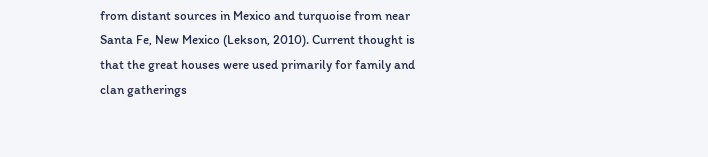from distant sources in Mexico and turquoise from near Santa Fe, New Mexico (Lekson, 2010). Current thought is that the great houses were used primarily for family and clan gatherings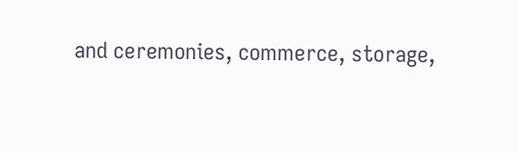and ceremonies, commerce, storage,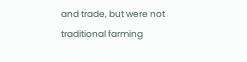and trade, but were not traditional farming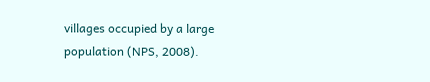villages occupied by a large population (NPS, 2008).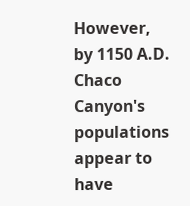However, by 1150 A.D. Chaco Canyon's populations appear to have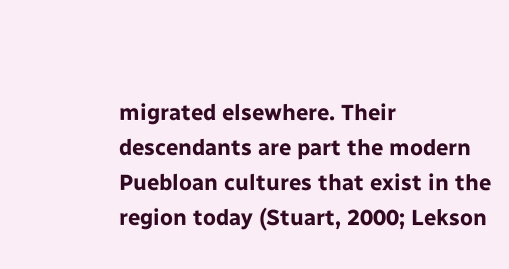migrated elsewhere. Their descendants are part the modern Puebloan cultures that exist in the region today (Stuart, 2000; Lekson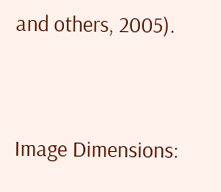and others, 2005).


Image Dimensions: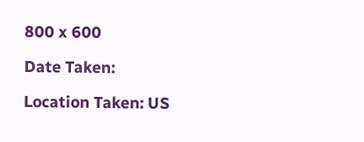800 x 600

Date Taken:

Location Taken: US